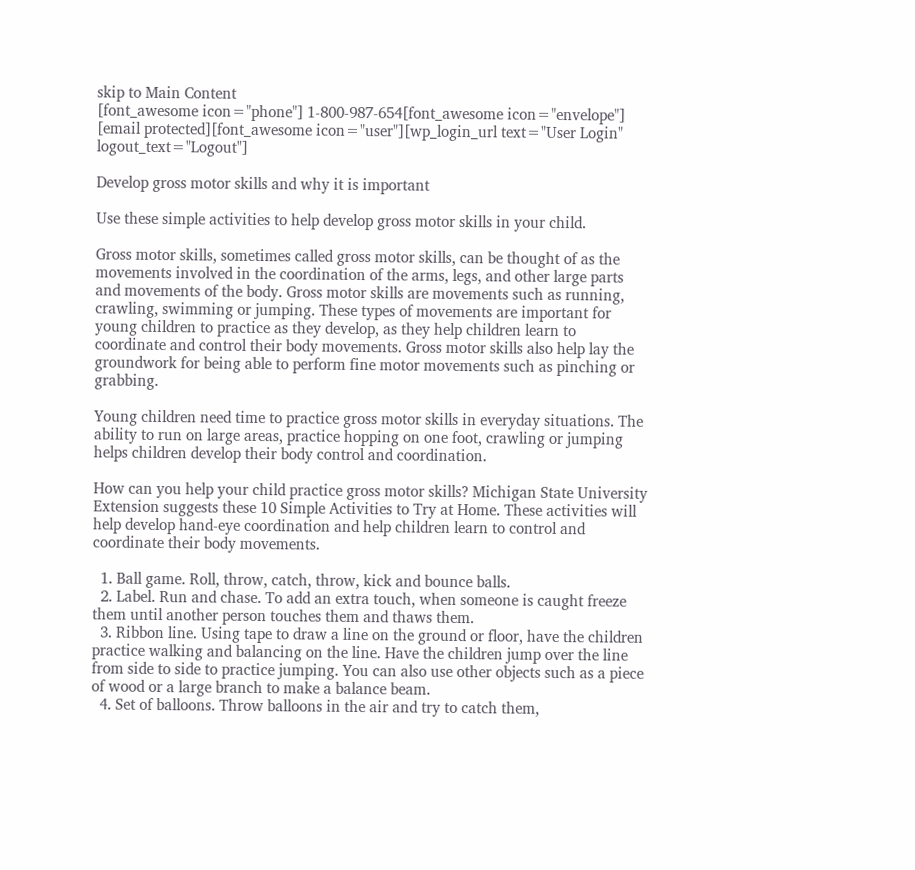skip to Main Content
[font_awesome icon="phone"] 1-800-987-654[font_awesome icon="envelope"] [email protected][font_awesome icon="user"][wp_login_url text="User Login" logout_text="Logout"]

Develop gross motor skills and why it is important

Use these simple activities to help develop gross motor skills in your child.

Gross motor skills, sometimes called gross motor skills, can be thought of as the movements involved in the coordination of the arms, legs, and other large parts and movements of the body. Gross motor skills are movements such as running, crawling, swimming or jumping. These types of movements are important for young children to practice as they develop, as they help children learn to coordinate and control their body movements. Gross motor skills also help lay the groundwork for being able to perform fine motor movements such as pinching or grabbing.

Young children need time to practice gross motor skills in everyday situations. The ability to run on large areas, practice hopping on one foot, crawling or jumping helps children develop their body control and coordination.

How can you help your child practice gross motor skills? Michigan State University Extension suggests these 10 Simple Activities to Try at Home. These activities will help develop hand-eye coordination and help children learn to control and coordinate their body movements.

  1. Ball game. Roll, throw, catch, throw, kick and bounce balls.
  2. Label. Run and chase. To add an extra touch, when someone is caught freeze them until another person touches them and thaws them.
  3. Ribbon line. Using tape to draw a line on the ground or floor, have the children practice walking and balancing on the line. Have the children jump over the line from side to side to practice jumping. You can also use other objects such as a piece of wood or a large branch to make a balance beam.
  4. Set of balloons. Throw balloons in the air and try to catch them,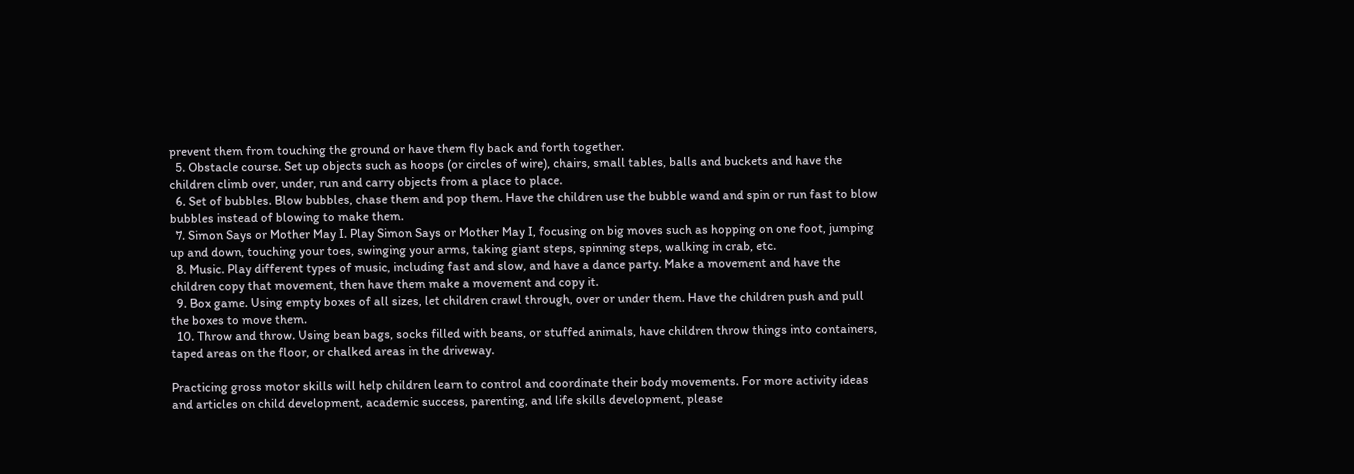prevent them from touching the ground or have them fly back and forth together.
  5. Obstacle course. Set up objects such as hoops (or circles of wire), chairs, small tables, balls and buckets and have the children climb over, under, run and carry objects from a place to place.
  6. Set of bubbles. Blow bubbles, chase them and pop them. Have the children use the bubble wand and spin or run fast to blow bubbles instead of blowing to make them.
  7. Simon Says or Mother May I. Play Simon Says or Mother May I, focusing on big moves such as hopping on one foot, jumping up and down, touching your toes, swinging your arms, taking giant steps, spinning steps, walking in crab, etc.
  8. Music. Play different types of music, including fast and slow, and have a dance party. Make a movement and have the children copy that movement, then have them make a movement and copy it.
  9. Box game. Using empty boxes of all sizes, let children crawl through, over or under them. Have the children push and pull the boxes to move them.
  10. Throw and throw. Using bean bags, socks filled with beans, or stuffed animals, have children throw things into containers, taped areas on the floor, or chalked areas in the driveway.

Practicing gross motor skills will help children learn to control and coordinate their body movements. For more activity ideas and articles on child development, academic success, parenting, and life skills development, please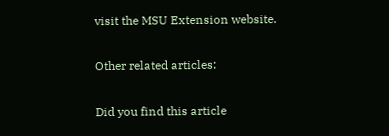visit the MSU Extension website.

Other related articles:

Did you find this article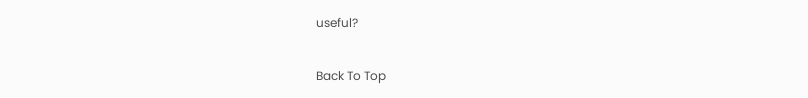useful?

Back To Top